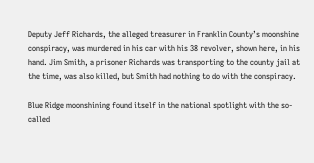Deputy Jeff Richards, the alleged treasurer in Franklin County’s moonshine conspiracy, was murdered in his car with his 38 revolver, shown here, in his hand. Jim Smith, a prisoner Richards was transporting to the county jail at the time, was also killed, but Smith had nothing to do with the conspiracy.

Blue Ridge moonshining found itself in the national spotlight with the so-called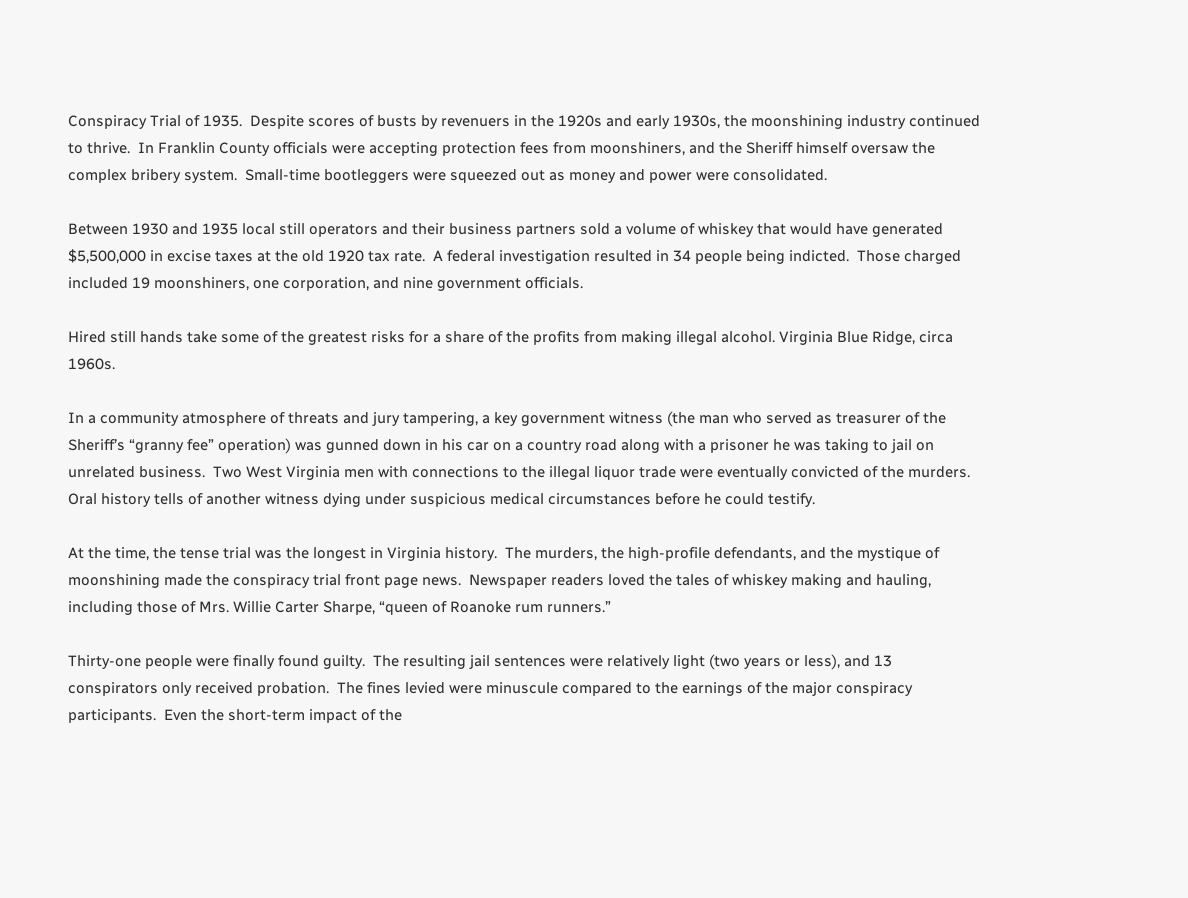Conspiracy Trial of 1935.  Despite scores of busts by revenuers in the 1920s and early 1930s, the moonshining industry continued to thrive.  In Franklin County officials were accepting protection fees from moonshiners, and the Sheriff himself oversaw the complex bribery system.  Small-time bootleggers were squeezed out as money and power were consolidated.

Between 1930 and 1935 local still operators and their business partners sold a volume of whiskey that would have generated $5,500,000 in excise taxes at the old 1920 tax rate.  A federal investigation resulted in 34 people being indicted.  Those charged included 19 moonshiners, one corporation, and nine government officials.

Hired still hands take some of the greatest risks for a share of the profits from making illegal alcohol. Virginia Blue Ridge, circa 1960s.

In a community atmosphere of threats and jury tampering, a key government witness (the man who served as treasurer of the Sheriff’s “granny fee” operation) was gunned down in his car on a country road along with a prisoner he was taking to jail on unrelated business.  Two West Virginia men with connections to the illegal liquor trade were eventually convicted of the murders.  Oral history tells of another witness dying under suspicious medical circumstances before he could testify.

At the time, the tense trial was the longest in Virginia history.  The murders, the high-profile defendants, and the mystique of moonshining made the conspiracy trial front page news.  Newspaper readers loved the tales of whiskey making and hauling, including those of Mrs. Willie Carter Sharpe, “queen of Roanoke rum runners.”

Thirty-one people were finally found guilty.  The resulting jail sentences were relatively light (two years or less), and 13 conspirators only received probation.  The fines levied were minuscule compared to the earnings of the major conspiracy participants.  Even the short-term impact of the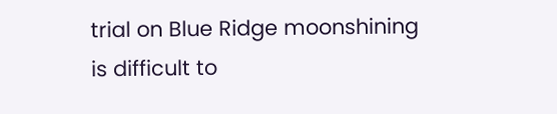trial on Blue Ridge moonshining is difficult to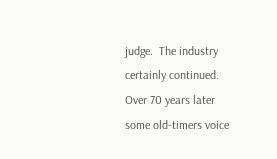judge.  The industry certainly continued.  Over 70 years later some old-timers voice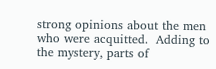strong opinions about the men who were acquitted.  Adding to the mystery, parts of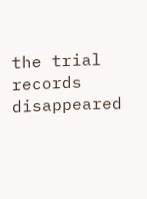the trial records disappeared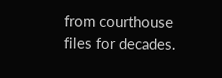from courthouse files for decades.